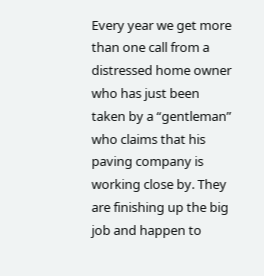Every year we get more than one call from a distressed home owner who has just been taken by a “gentleman” who claims that his paving company is working close by. They are finishing up the big job and happen to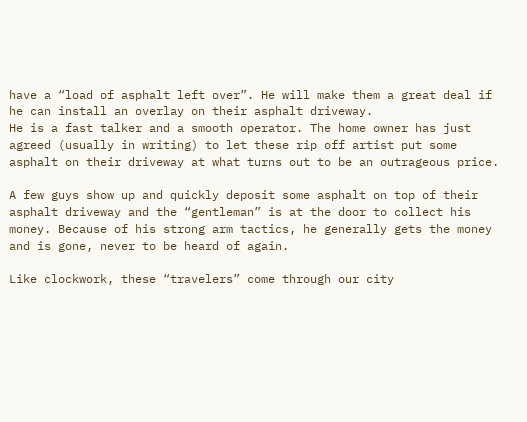have a “load of asphalt left over”. He will make them a great deal if he can install an overlay on their asphalt driveway.
He is a fast talker and a smooth operator. The home owner has just agreed (usually in writing) to let these rip off artist put some asphalt on their driveway at what turns out to be an outrageous price.

A few guys show up and quickly deposit some asphalt on top of their asphalt driveway and the “gentleman” is at the door to collect his money. Because of his strong arm tactics, he generally gets the money and is gone, never to be heard of again.

Like clockwork, these “travelers” come through our city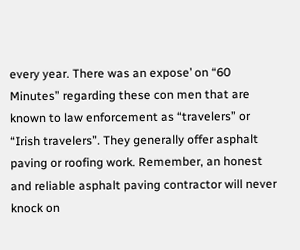every year. There was an expose’ on “60 Minutes” regarding these con men that are known to law enforcement as “travelers” or “Irish travelers”. They generally offer asphalt paving or roofing work. Remember, an honest and reliable asphalt paving contractor will never knock on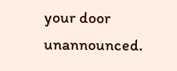your door unannounced.